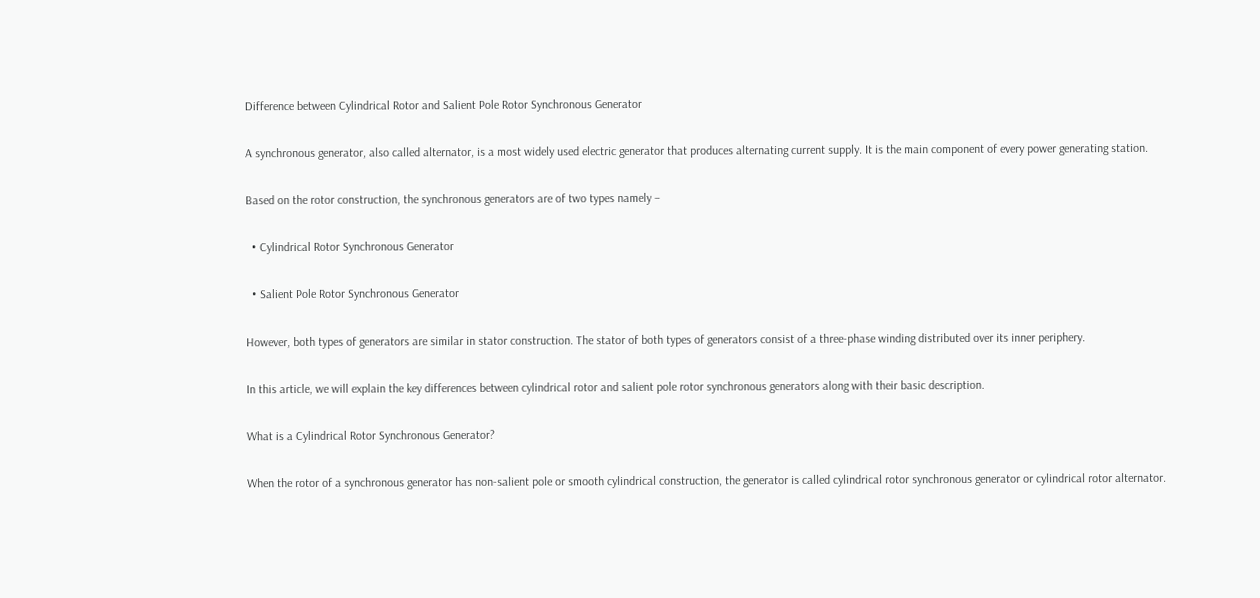Difference between Cylindrical Rotor and Salient Pole Rotor Synchronous Generator

A synchronous generator, also called alternator, is a most widely used electric generator that produces alternating current supply. It is the main component of every power generating station.

Based on the rotor construction, the synchronous generators are of two types namely −

  • Cylindrical Rotor Synchronous Generator

  • Salient Pole Rotor Synchronous Generator

However, both types of generators are similar in stator construction. The stator of both types of generators consist of a three-phase winding distributed over its inner periphery.

In this article, we will explain the key differences between cylindrical rotor and salient pole rotor synchronous generators along with their basic description.

What is a Cylindrical Rotor Synchronous Generator?

When the rotor of a synchronous generator has non-salient pole or smooth cylindrical construction, the generator is called cylindrical rotor synchronous generator or cylindrical rotor alternator.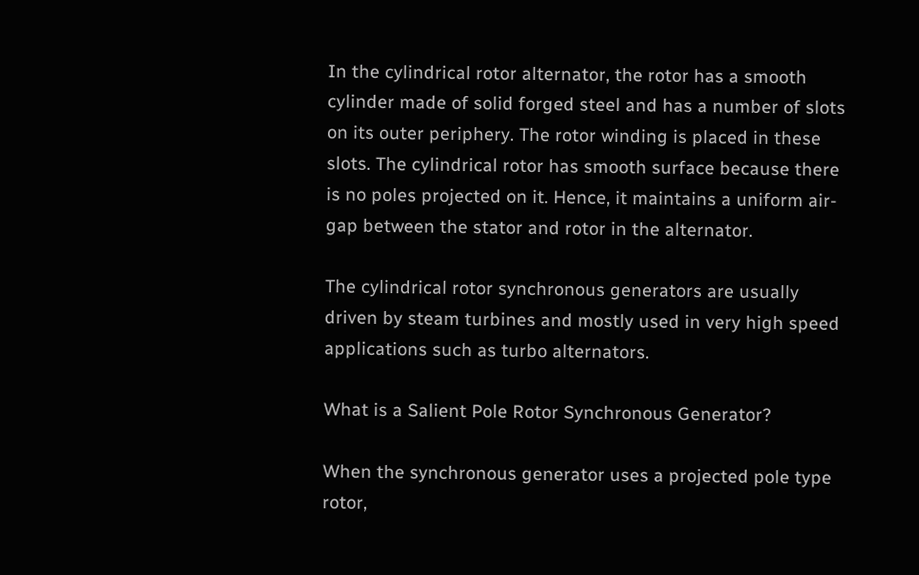In the cylindrical rotor alternator, the rotor has a smooth cylinder made of solid forged steel and has a number of slots on its outer periphery. The rotor winding is placed in these slots. The cylindrical rotor has smooth surface because there is no poles projected on it. Hence, it maintains a uniform air-gap between the stator and rotor in the alternator.

The cylindrical rotor synchronous generators are usually driven by steam turbines and mostly used in very high speed applications such as turbo alternators.

What is a Salient Pole Rotor Synchronous Generator?

When the synchronous generator uses a projected pole type rotor,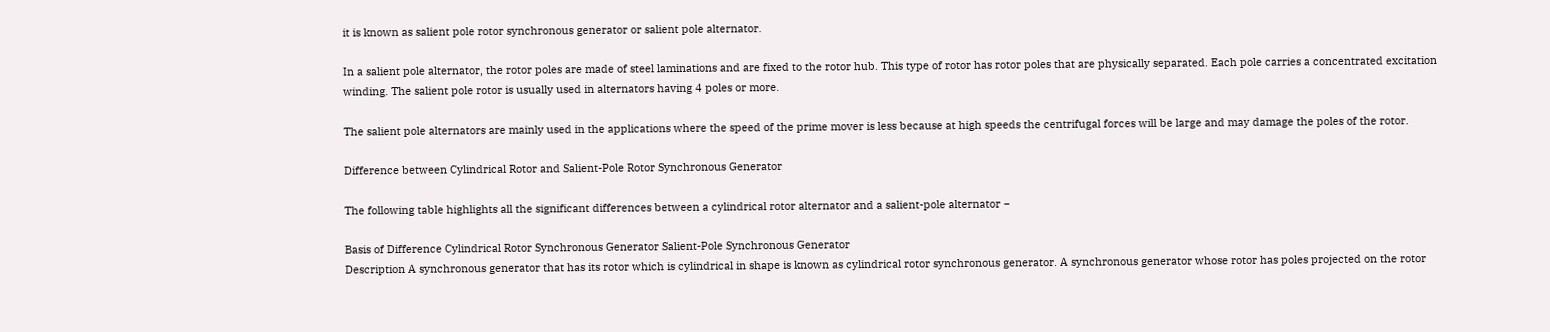it is known as salient pole rotor synchronous generator or salient pole alternator.

In a salient pole alternator, the rotor poles are made of steel laminations and are fixed to the rotor hub. This type of rotor has rotor poles that are physically separated. Each pole carries a concentrated excitation winding. The salient pole rotor is usually used in alternators having 4 poles or more.

The salient pole alternators are mainly used in the applications where the speed of the prime mover is less because at high speeds the centrifugal forces will be large and may damage the poles of the rotor.

Difference between Cylindrical Rotor and Salient-Pole Rotor Synchronous Generator

The following table highlights all the significant differences between a cylindrical rotor alternator and a salient-pole alternator −

Basis of Difference Cylindrical Rotor Synchronous Generator Salient-Pole Synchronous Generator
Description A synchronous generator that has its rotor which is cylindrical in shape is known as cylindrical rotor synchronous generator. A synchronous generator whose rotor has poles projected on the rotor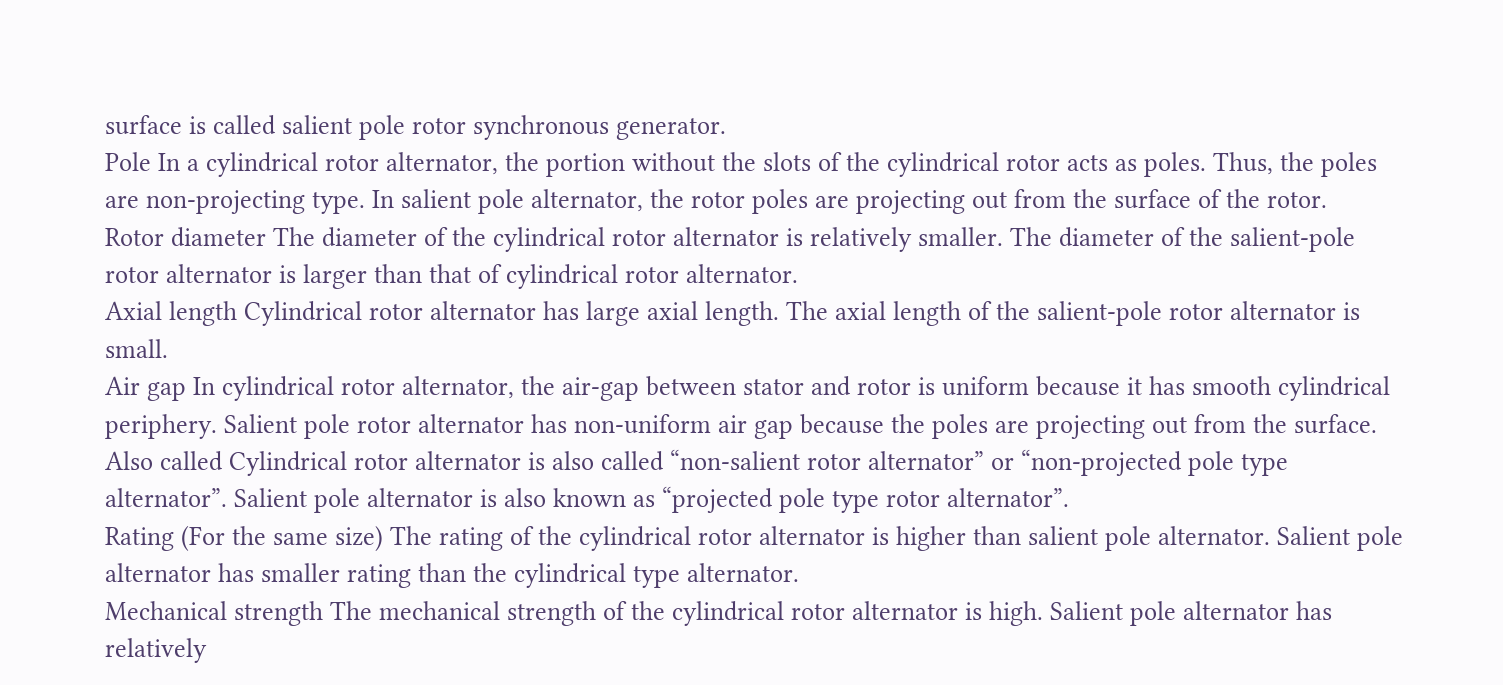surface is called salient pole rotor synchronous generator.
Pole In a cylindrical rotor alternator, the portion without the slots of the cylindrical rotor acts as poles. Thus, the poles are non-projecting type. In salient pole alternator, the rotor poles are projecting out from the surface of the rotor.
Rotor diameter The diameter of the cylindrical rotor alternator is relatively smaller. The diameter of the salient-pole rotor alternator is larger than that of cylindrical rotor alternator.
Axial length Cylindrical rotor alternator has large axial length. The axial length of the salient-pole rotor alternator is small.
Air gap In cylindrical rotor alternator, the air-gap between stator and rotor is uniform because it has smooth cylindrical periphery. Salient pole rotor alternator has non-uniform air gap because the poles are projecting out from the surface.
Also called Cylindrical rotor alternator is also called “non-salient rotor alternator” or “non-projected pole type alternator”. Salient pole alternator is also known as “projected pole type rotor alternator”.
Rating (For the same size) The rating of the cylindrical rotor alternator is higher than salient pole alternator. Salient pole alternator has smaller rating than the cylindrical type alternator.
Mechanical strength The mechanical strength of the cylindrical rotor alternator is high. Salient pole alternator has relatively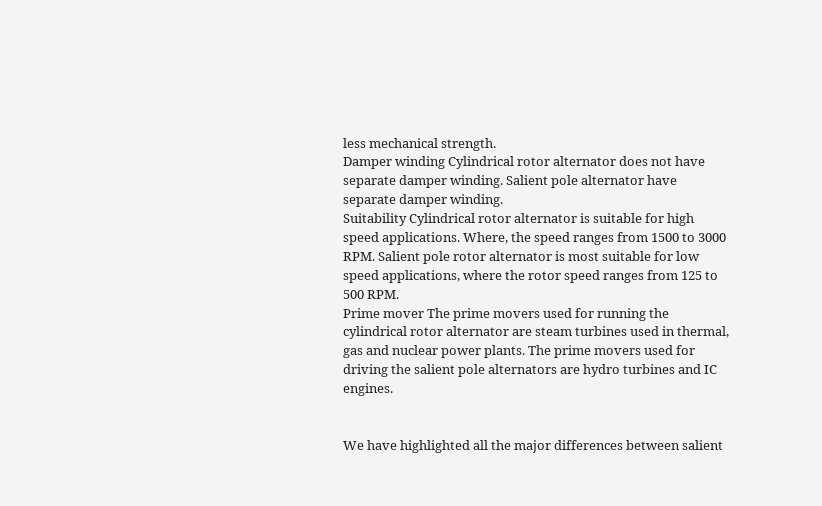less mechanical strength.
Damper winding Cylindrical rotor alternator does not have separate damper winding. Salient pole alternator have separate damper winding.
Suitability Cylindrical rotor alternator is suitable for high speed applications. Where, the speed ranges from 1500 to 3000 RPM. Salient pole rotor alternator is most suitable for low speed applications, where the rotor speed ranges from 125 to 500 RPM.
Prime mover The prime movers used for running the cylindrical rotor alternator are steam turbines used in thermal, gas and nuclear power plants. The prime movers used for driving the salient pole alternators are hydro turbines and IC engines.


We have highlighted all the major differences between salient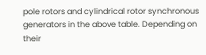pole rotors and cylindrical rotor synchronous generators in the above table. Depending on their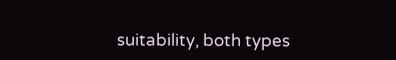suitability, both types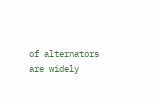of alternators are widely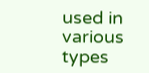used in various types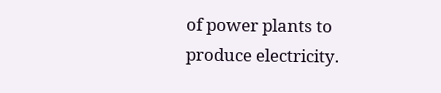of power plants to produce electricity.